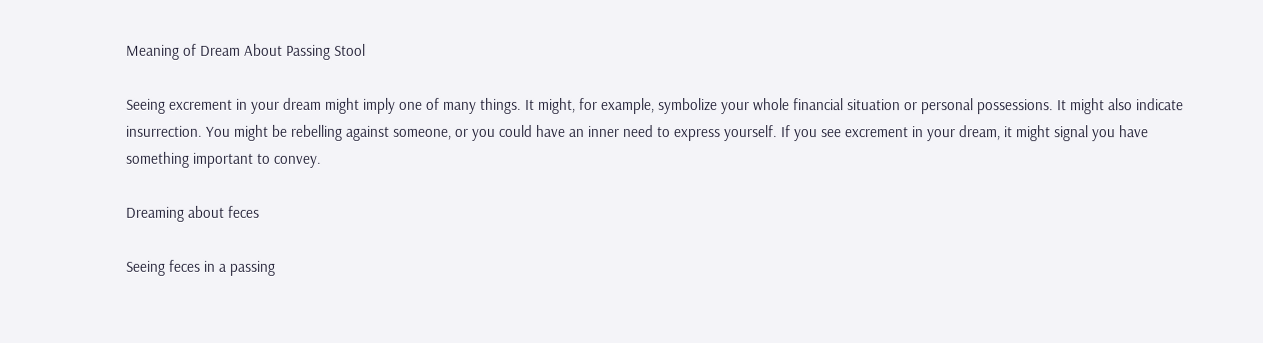Meaning of Dream About Passing Stool

Seeing excrement in your dream might imply one of many things. It might, for example, symbolize your whole financial situation or personal possessions. It might also indicate insurrection. You might be rebelling against someone, or you could have an inner need to express yourself. If you see excrement in your dream, it might signal you have something important to convey.

Dreaming about feces

Seeing feces in a passing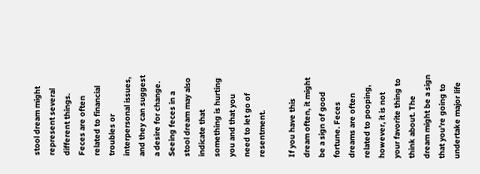stool dream might represent several different things. Feces are often related to financial troubles or interpersonal issues, and they can suggest a desire for change. Seeing feces in a stool dream may also indicate that something is hurting you and that you need to let go of resentment.

If you have this dream often, it might be a sign of good fortune. Feces dreams are often related to pooping, however, it is not your favorite thing to think about. The dream might be a sign that you’re going to undertake major life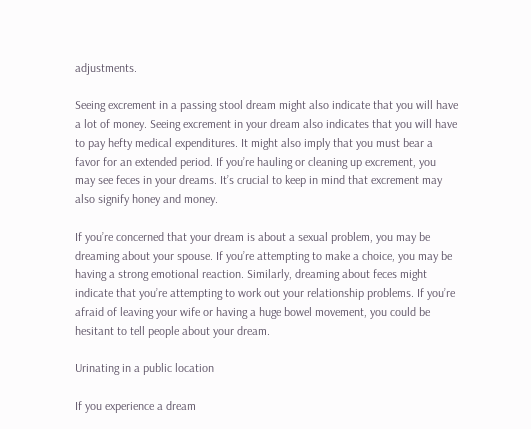adjustments.

Seeing excrement in a passing stool dream might also indicate that you will have a lot of money. Seeing excrement in your dream also indicates that you will have to pay hefty medical expenditures. It might also imply that you must bear a favor for an extended period. If you’re hauling or cleaning up excrement, you may see feces in your dreams. It’s crucial to keep in mind that excrement may also signify honey and money.

If you’re concerned that your dream is about a sexual problem, you may be dreaming about your spouse. If you’re attempting to make a choice, you may be having a strong emotional reaction. Similarly, dreaming about feces might indicate that you’re attempting to work out your relationship problems. If you’re afraid of leaving your wife or having a huge bowel movement, you could be hesitant to tell people about your dream.

Urinating in a public location

If you experience a dream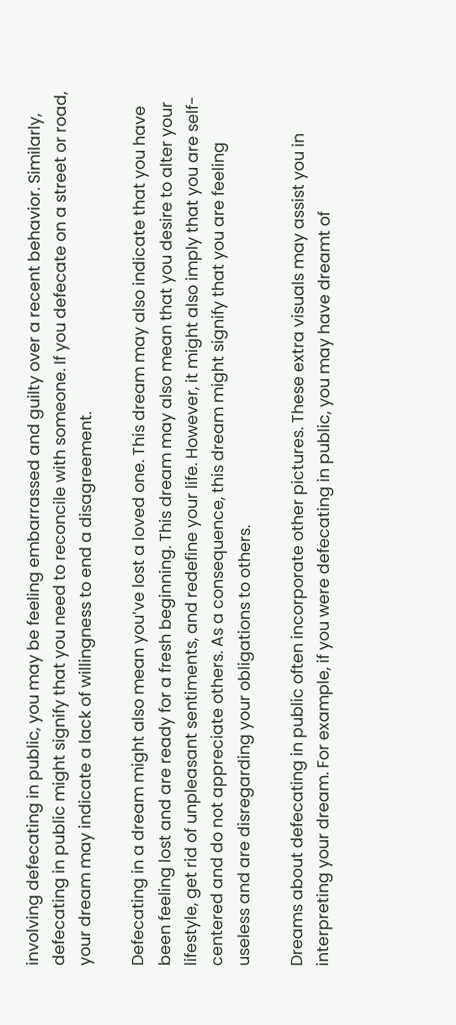involving defecating in public, you may be feeling embarrassed and guilty over a recent behavior. Similarly, defecating in public might signify that you need to reconcile with someone. If you defecate on a street or road, your dream may indicate a lack of willingness to end a disagreement.

Defecating in a dream might also mean you’ve lost a loved one. This dream may also indicate that you have been feeling lost and are ready for a fresh beginning. This dream may also mean that you desire to alter your lifestyle, get rid of unpleasant sentiments, and redefine your life. However, it might also imply that you are self-centered and do not appreciate others. As a consequence, this dream might signify that you are feeling useless and are disregarding your obligations to others.

Dreams about defecating in public often incorporate other pictures. These extra visuals may assist you in interpreting your dream. For example, if you were defecating in public, you may have dreamt of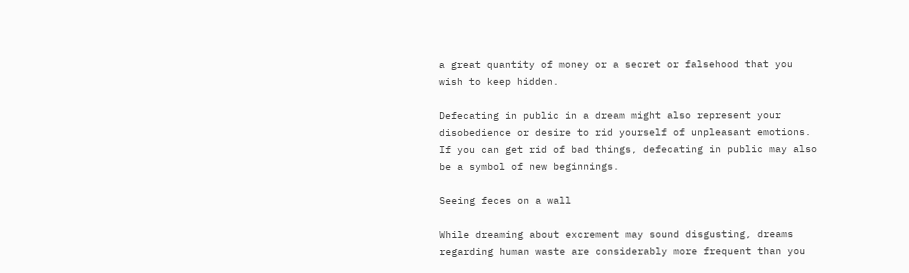a great quantity of money or a secret or falsehood that you wish to keep hidden.

Defecating in public in a dream might also represent your disobedience or desire to rid yourself of unpleasant emotions. If you can get rid of bad things, defecating in public may also be a symbol of new beginnings.

Seeing feces on a wall

While dreaming about excrement may sound disgusting, dreams regarding human waste are considerably more frequent than you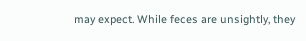may expect. While feces are unsightly, they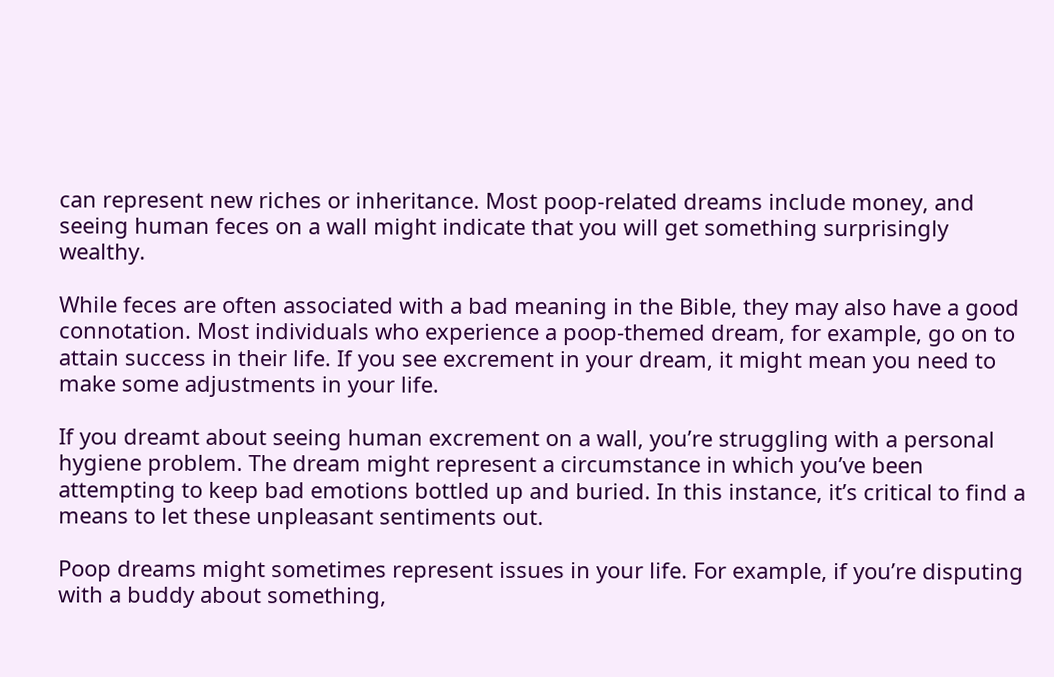can represent new riches or inheritance. Most poop-related dreams include money, and seeing human feces on a wall might indicate that you will get something surprisingly wealthy.

While feces are often associated with a bad meaning in the Bible, they may also have a good connotation. Most individuals who experience a poop-themed dream, for example, go on to attain success in their life. If you see excrement in your dream, it might mean you need to make some adjustments in your life.

If you dreamt about seeing human excrement on a wall, you’re struggling with a personal hygiene problem. The dream might represent a circumstance in which you’ve been attempting to keep bad emotions bottled up and buried. In this instance, it’s critical to find a means to let these unpleasant sentiments out.

Poop dreams might sometimes represent issues in your life. For example, if you’re disputing with a buddy about something,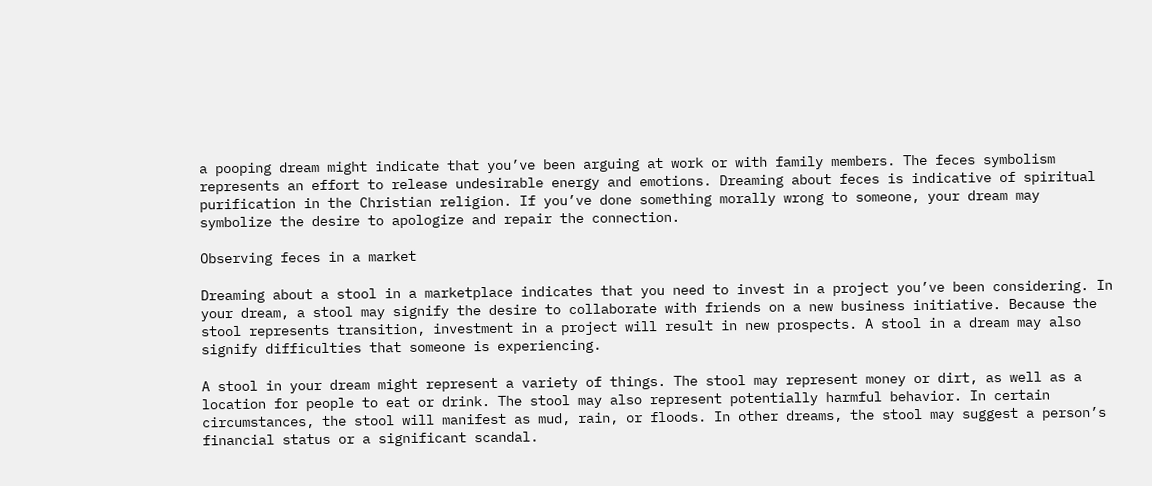a pooping dream might indicate that you’ve been arguing at work or with family members. The feces symbolism represents an effort to release undesirable energy and emotions. Dreaming about feces is indicative of spiritual purification in the Christian religion. If you’ve done something morally wrong to someone, your dream may symbolize the desire to apologize and repair the connection.

Observing feces in a market

Dreaming about a stool in a marketplace indicates that you need to invest in a project you’ve been considering. In your dream, a stool may signify the desire to collaborate with friends on a new business initiative. Because the stool represents transition, investment in a project will result in new prospects. A stool in a dream may also signify difficulties that someone is experiencing.

A stool in your dream might represent a variety of things. The stool may represent money or dirt, as well as a location for people to eat or drink. The stool may also represent potentially harmful behavior. In certain circumstances, the stool will manifest as mud, rain, or floods. In other dreams, the stool may suggest a person’s financial status or a significant scandal.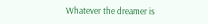Whatever the dreamer is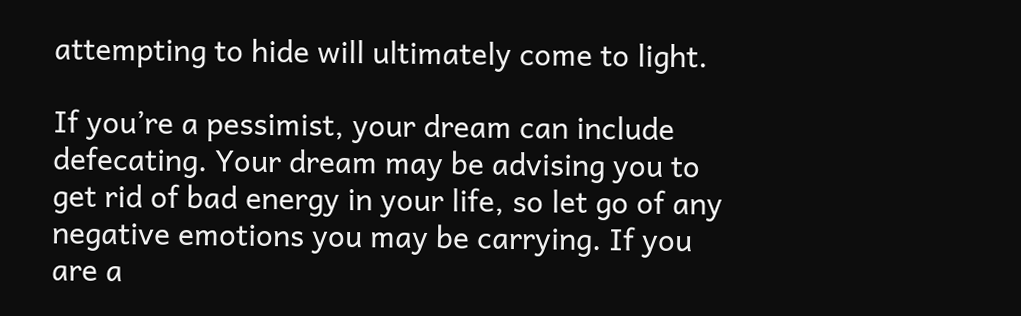attempting to hide will ultimately come to light.

If you’re a pessimist, your dream can include defecating. Your dream may be advising you to get rid of bad energy in your life, so let go of any negative emotions you may be carrying. If you are a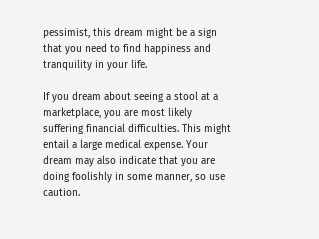pessimist, this dream might be a sign that you need to find happiness and tranquility in your life.

If you dream about seeing a stool at a marketplace, you are most likely suffering financial difficulties. This might entail a large medical expense. Your dream may also indicate that you are doing foolishly in some manner, so use caution.